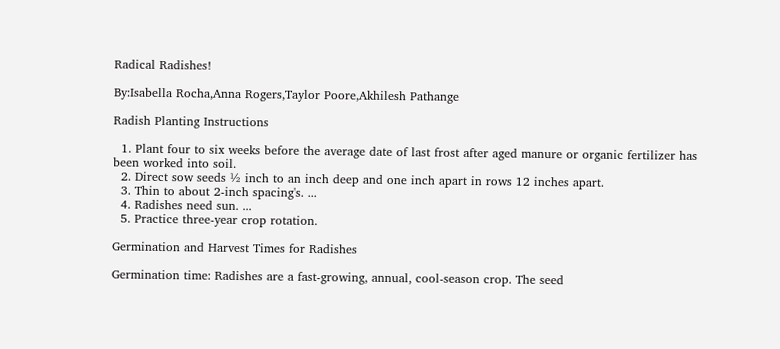Radical Radishes!

By:Isabella Rocha,Anna Rogers,Taylor Poore,Akhilesh Pathange

Radish Planting Instructions

  1. Plant four to six weeks before the average date of last frost after aged manure or organic fertilizer has been worked into soil.
  2. Direct sow seeds ½ inch to an inch deep and one inch apart in rows 12 inches apart.
  3. Thin to about 2-inch spacing's. ...
  4. Radishes need sun. ...
  5. Practice three-year crop rotation.

Germination and Harvest Times for Radishes

Germination time: Radishes are a fast-growing, annual, cool-season crop. The seed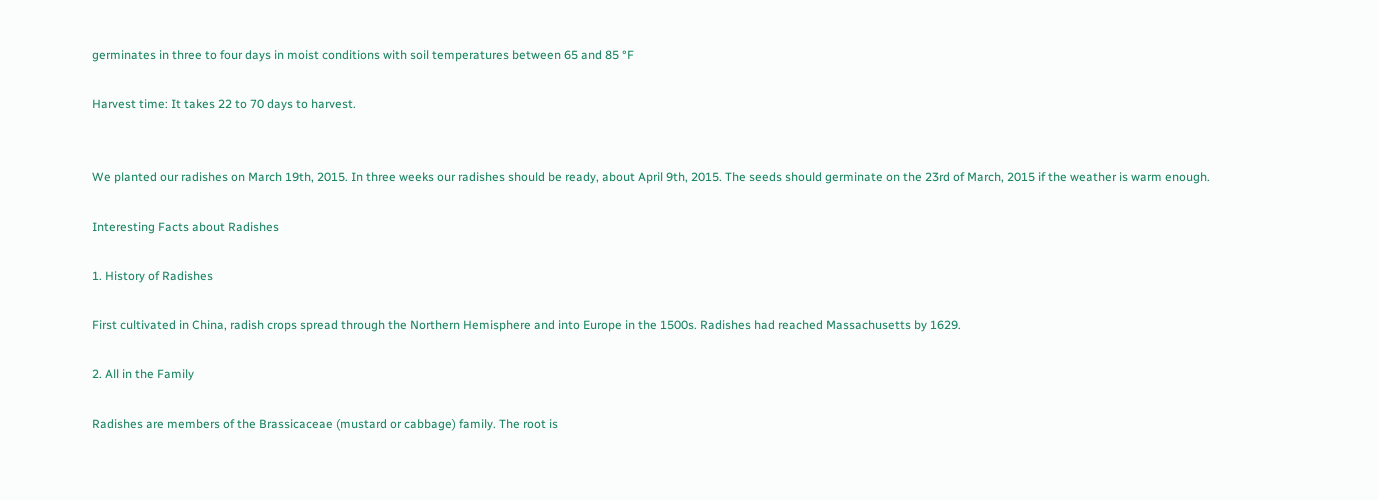germinates in three to four days in moist conditions with soil temperatures between 65 and 85 °F

Harvest time: It takes 22 to 70 days to harvest.


We planted our radishes on March 19th, 2015. In three weeks our radishes should be ready, about April 9th, 2015. The seeds should germinate on the 23rd of March, 2015 if the weather is warm enough.

Interesting Facts about Radishes

1. History of Radishes

First cultivated in China, radish crops spread through the Northern Hemisphere and into Europe in the 1500s. Radishes had reached Massachusetts by 1629.

2. All in the Family

Radishes are members of the Brassicaceae (mustard or cabbage) family. The root is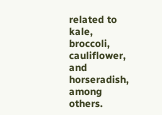related to kale, broccoli, cauliflower, and horseradish, among others.